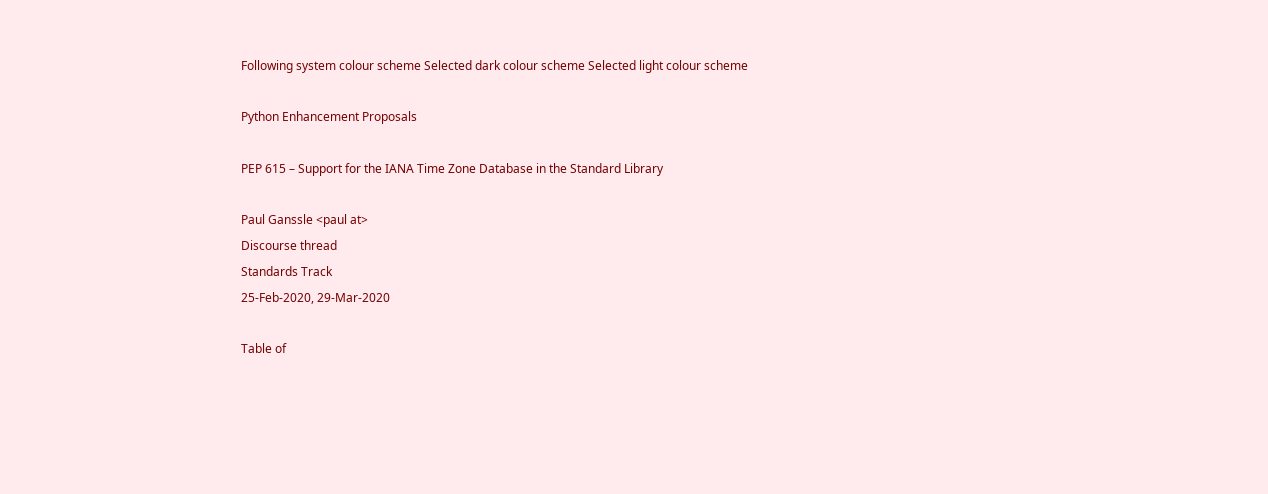Following system colour scheme Selected dark colour scheme Selected light colour scheme

Python Enhancement Proposals

PEP 615 – Support for the IANA Time Zone Database in the Standard Library

Paul Ganssle <paul at>
Discourse thread
Standards Track
25-Feb-2020, 29-Mar-2020

Table of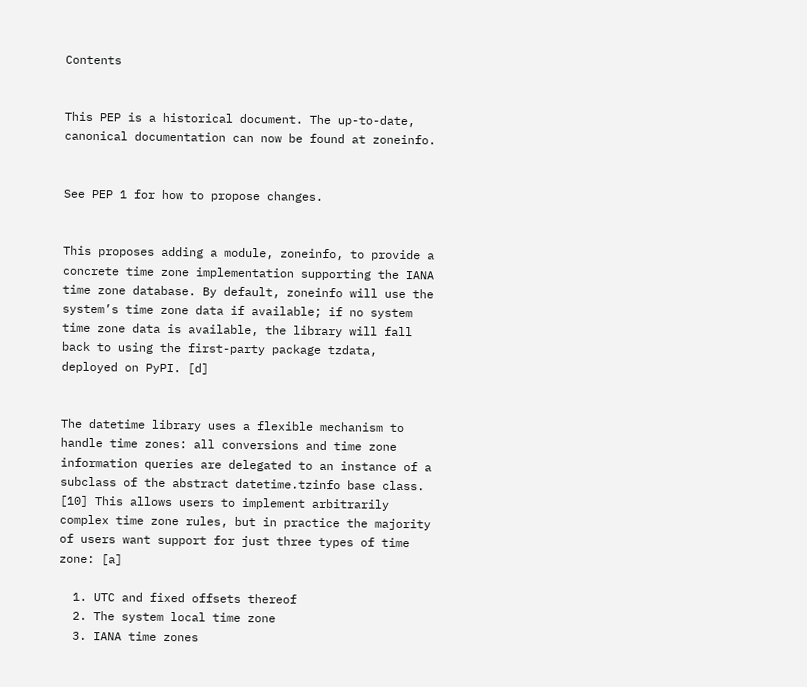Contents


This PEP is a historical document. The up-to-date, canonical documentation can now be found at zoneinfo.


See PEP 1 for how to propose changes.


This proposes adding a module, zoneinfo, to provide a concrete time zone implementation supporting the IANA time zone database. By default, zoneinfo will use the system’s time zone data if available; if no system time zone data is available, the library will fall back to using the first-party package tzdata, deployed on PyPI. [d]


The datetime library uses a flexible mechanism to handle time zones: all conversions and time zone information queries are delegated to an instance of a subclass of the abstract datetime.tzinfo base class. [10] This allows users to implement arbitrarily complex time zone rules, but in practice the majority of users want support for just three types of time zone: [a]

  1. UTC and fixed offsets thereof
  2. The system local time zone
  3. IANA time zones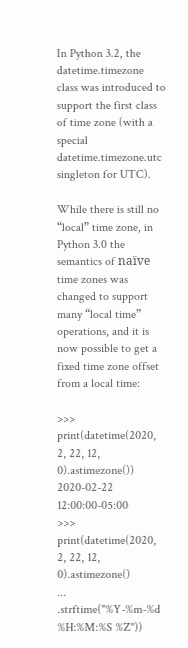In Python 3.2, the datetime.timezone class was introduced to support the first class of time zone (with a special datetime.timezone.utc singleton for UTC).

While there is still no “local” time zone, in Python 3.0 the semantics of naïve time zones was changed to support many “local time” operations, and it is now possible to get a fixed time zone offset from a local time:

>>> print(datetime(2020, 2, 22, 12, 0).astimezone())
2020-02-22 12:00:00-05:00
>>> print(datetime(2020, 2, 22, 12, 0).astimezone()
...       .strftime("%Y-%m-%d %H:%M:%S %Z"))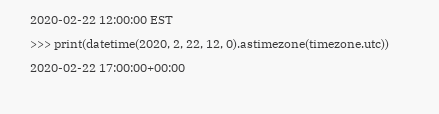2020-02-22 12:00:00 EST
>>> print(datetime(2020, 2, 22, 12, 0).astimezone(timezone.utc))
2020-02-22 17:00:00+00:00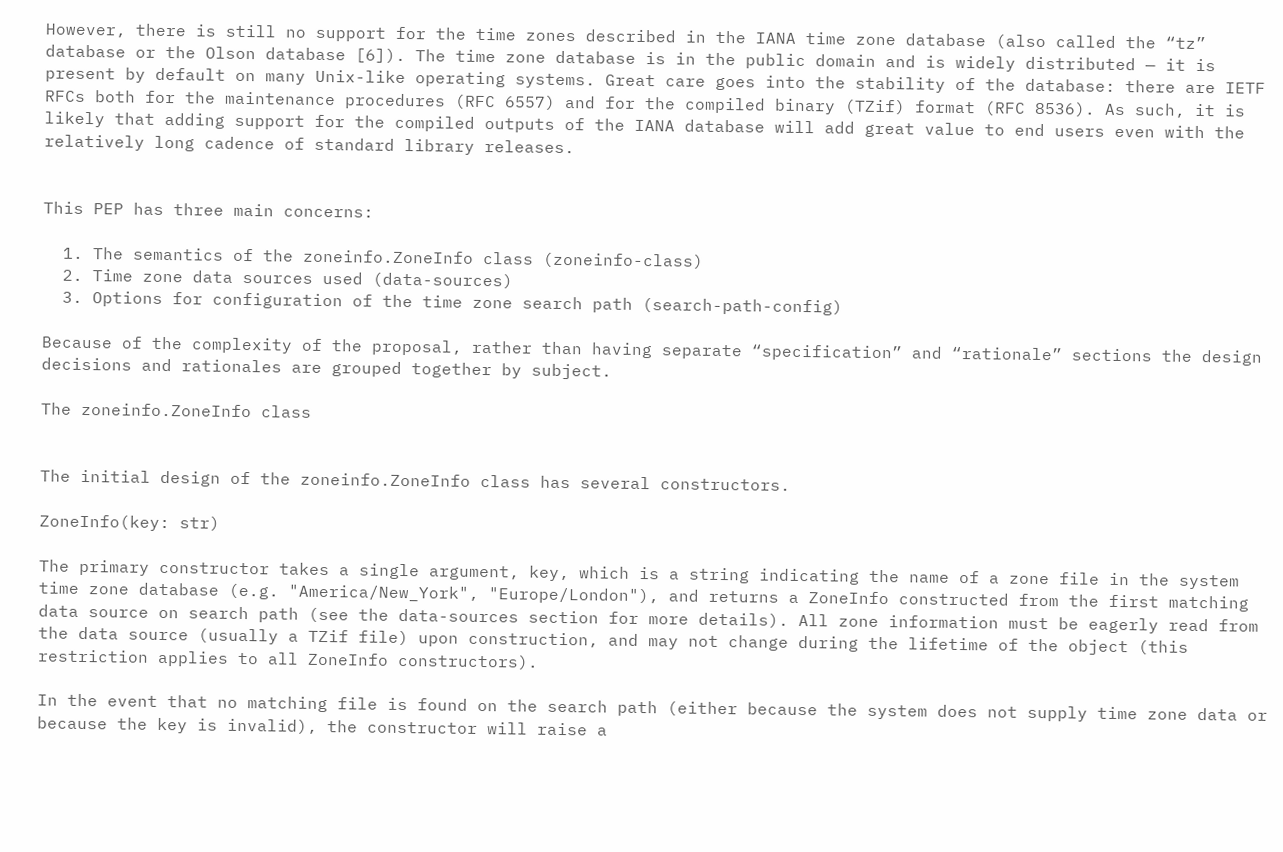However, there is still no support for the time zones described in the IANA time zone database (also called the “tz” database or the Olson database [6]). The time zone database is in the public domain and is widely distributed — it is present by default on many Unix-like operating systems. Great care goes into the stability of the database: there are IETF RFCs both for the maintenance procedures (RFC 6557) and for the compiled binary (TZif) format (RFC 8536). As such, it is likely that adding support for the compiled outputs of the IANA database will add great value to end users even with the relatively long cadence of standard library releases.


This PEP has three main concerns:

  1. The semantics of the zoneinfo.ZoneInfo class (zoneinfo-class)
  2. Time zone data sources used (data-sources)
  3. Options for configuration of the time zone search path (search-path-config)

Because of the complexity of the proposal, rather than having separate “specification” and “rationale” sections the design decisions and rationales are grouped together by subject.

The zoneinfo.ZoneInfo class


The initial design of the zoneinfo.ZoneInfo class has several constructors.

ZoneInfo(key: str)

The primary constructor takes a single argument, key, which is a string indicating the name of a zone file in the system time zone database (e.g. "America/New_York", "Europe/London"), and returns a ZoneInfo constructed from the first matching data source on search path (see the data-sources section for more details). All zone information must be eagerly read from the data source (usually a TZif file) upon construction, and may not change during the lifetime of the object (this restriction applies to all ZoneInfo constructors).

In the event that no matching file is found on the search path (either because the system does not supply time zone data or because the key is invalid), the constructor will raise a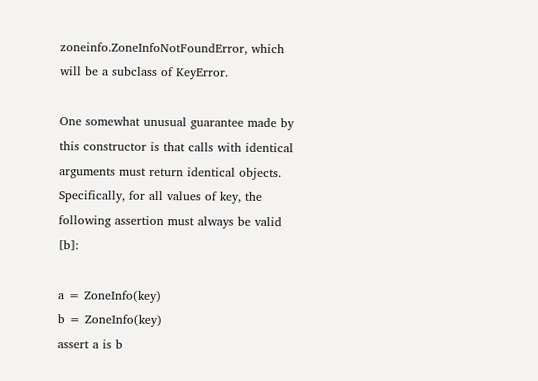zoneinfo.ZoneInfoNotFoundError, which will be a subclass of KeyError.

One somewhat unusual guarantee made by this constructor is that calls with identical arguments must return identical objects. Specifically, for all values of key, the following assertion must always be valid [b]:

a = ZoneInfo(key)
b = ZoneInfo(key)
assert a is b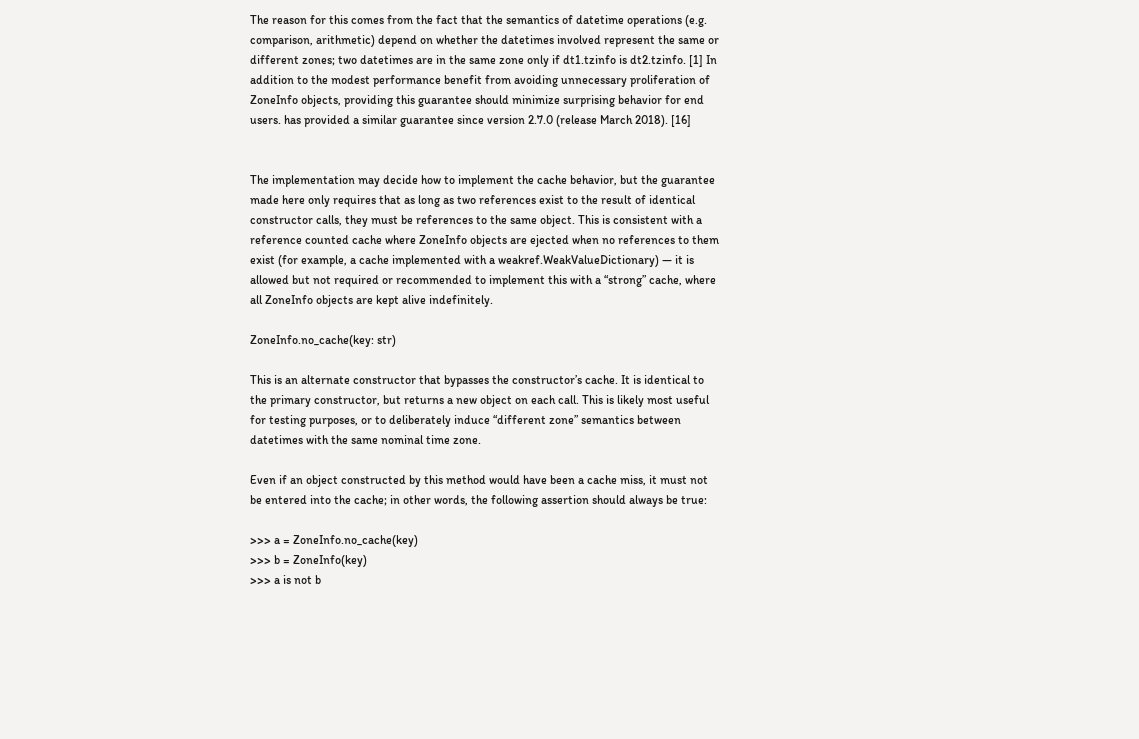The reason for this comes from the fact that the semantics of datetime operations (e.g. comparison, arithmetic) depend on whether the datetimes involved represent the same or different zones; two datetimes are in the same zone only if dt1.tzinfo is dt2.tzinfo. [1] In addition to the modest performance benefit from avoiding unnecessary proliferation of ZoneInfo objects, providing this guarantee should minimize surprising behavior for end users. has provided a similar guarantee since version 2.7.0 (release March 2018). [16]


The implementation may decide how to implement the cache behavior, but the guarantee made here only requires that as long as two references exist to the result of identical constructor calls, they must be references to the same object. This is consistent with a reference counted cache where ZoneInfo objects are ejected when no references to them exist (for example, a cache implemented with a weakref.WeakValueDictionary) — it is allowed but not required or recommended to implement this with a “strong” cache, where all ZoneInfo objects are kept alive indefinitely.

ZoneInfo.no_cache(key: str)

This is an alternate constructor that bypasses the constructor’s cache. It is identical to the primary constructor, but returns a new object on each call. This is likely most useful for testing purposes, or to deliberately induce “different zone” semantics between datetimes with the same nominal time zone.

Even if an object constructed by this method would have been a cache miss, it must not be entered into the cache; in other words, the following assertion should always be true:

>>> a = ZoneInfo.no_cache(key)
>>> b = ZoneInfo(key)
>>> a is not b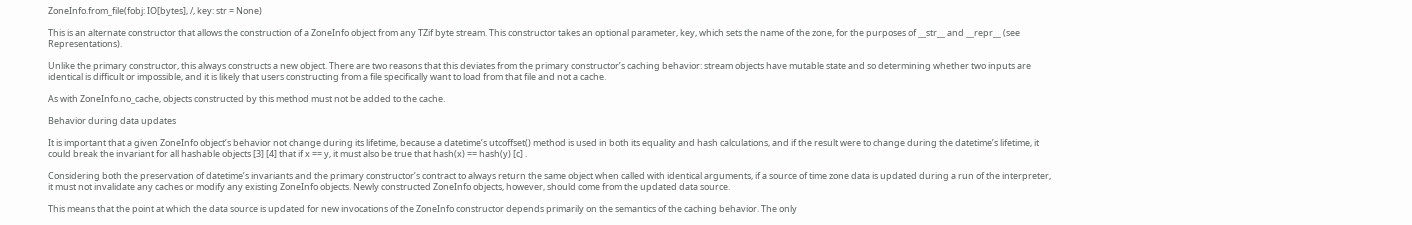ZoneInfo.from_file(fobj: IO[bytes], /, key: str = None)

This is an alternate constructor that allows the construction of a ZoneInfo object from any TZif byte stream. This constructor takes an optional parameter, key, which sets the name of the zone, for the purposes of __str__ and __repr__ (see Representations).

Unlike the primary constructor, this always constructs a new object. There are two reasons that this deviates from the primary constructor’s caching behavior: stream objects have mutable state and so determining whether two inputs are identical is difficult or impossible, and it is likely that users constructing from a file specifically want to load from that file and not a cache.

As with ZoneInfo.no_cache, objects constructed by this method must not be added to the cache.

Behavior during data updates

It is important that a given ZoneInfo object’s behavior not change during its lifetime, because a datetime’s utcoffset() method is used in both its equality and hash calculations, and if the result were to change during the datetime’s lifetime, it could break the invariant for all hashable objects [3] [4] that if x == y, it must also be true that hash(x) == hash(y) [c] .

Considering both the preservation of datetime’s invariants and the primary constructor’s contract to always return the same object when called with identical arguments, if a source of time zone data is updated during a run of the interpreter, it must not invalidate any caches or modify any existing ZoneInfo objects. Newly constructed ZoneInfo objects, however, should come from the updated data source.

This means that the point at which the data source is updated for new invocations of the ZoneInfo constructor depends primarily on the semantics of the caching behavior. The only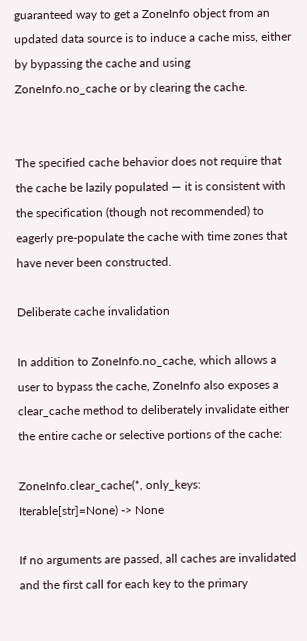guaranteed way to get a ZoneInfo object from an updated data source is to induce a cache miss, either by bypassing the cache and using ZoneInfo.no_cache or by clearing the cache.


The specified cache behavior does not require that the cache be lazily populated — it is consistent with the specification (though not recommended) to eagerly pre-populate the cache with time zones that have never been constructed.

Deliberate cache invalidation

In addition to ZoneInfo.no_cache, which allows a user to bypass the cache, ZoneInfo also exposes a clear_cache method to deliberately invalidate either the entire cache or selective portions of the cache:

ZoneInfo.clear_cache(*, only_keys: Iterable[str]=None) -> None

If no arguments are passed, all caches are invalidated and the first call for each key to the primary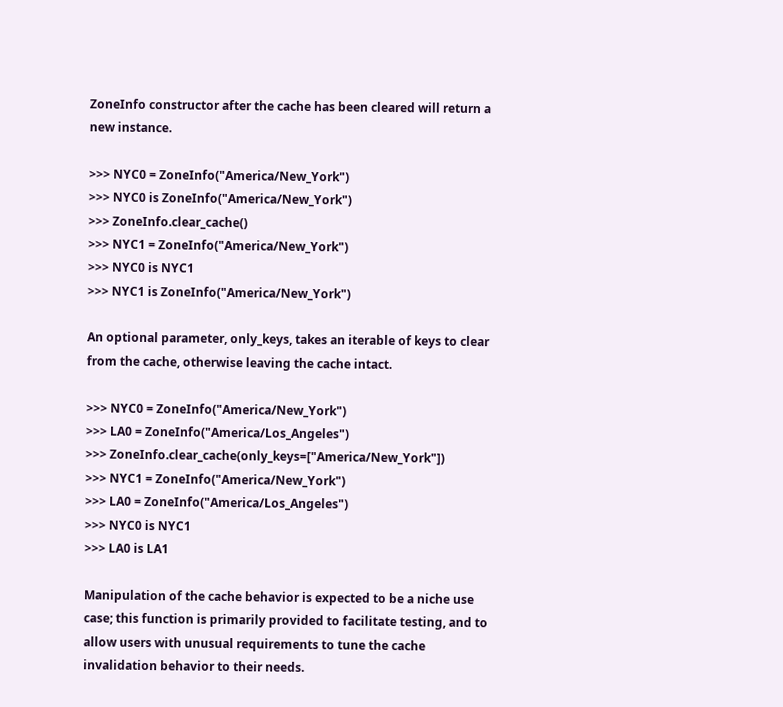ZoneInfo constructor after the cache has been cleared will return a new instance.

>>> NYC0 = ZoneInfo("America/New_York")
>>> NYC0 is ZoneInfo("America/New_York")
>>> ZoneInfo.clear_cache()
>>> NYC1 = ZoneInfo("America/New_York")
>>> NYC0 is NYC1
>>> NYC1 is ZoneInfo("America/New_York")

An optional parameter, only_keys, takes an iterable of keys to clear from the cache, otherwise leaving the cache intact.

>>> NYC0 = ZoneInfo("America/New_York")
>>> LA0 = ZoneInfo("America/Los_Angeles")
>>> ZoneInfo.clear_cache(only_keys=["America/New_York"])
>>> NYC1 = ZoneInfo("America/New_York")
>>> LA0 = ZoneInfo("America/Los_Angeles")
>>> NYC0 is NYC1
>>> LA0 is LA1

Manipulation of the cache behavior is expected to be a niche use case; this function is primarily provided to facilitate testing, and to allow users with unusual requirements to tune the cache invalidation behavior to their needs.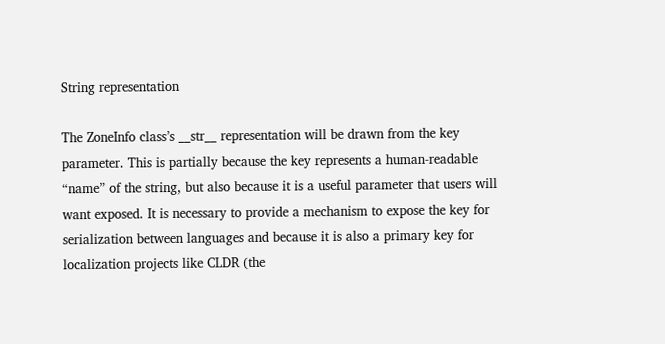String representation

The ZoneInfo class’s __str__ representation will be drawn from the key parameter. This is partially because the key represents a human-readable “name” of the string, but also because it is a useful parameter that users will want exposed. It is necessary to provide a mechanism to expose the key for serialization between languages and because it is also a primary key for localization projects like CLDR (the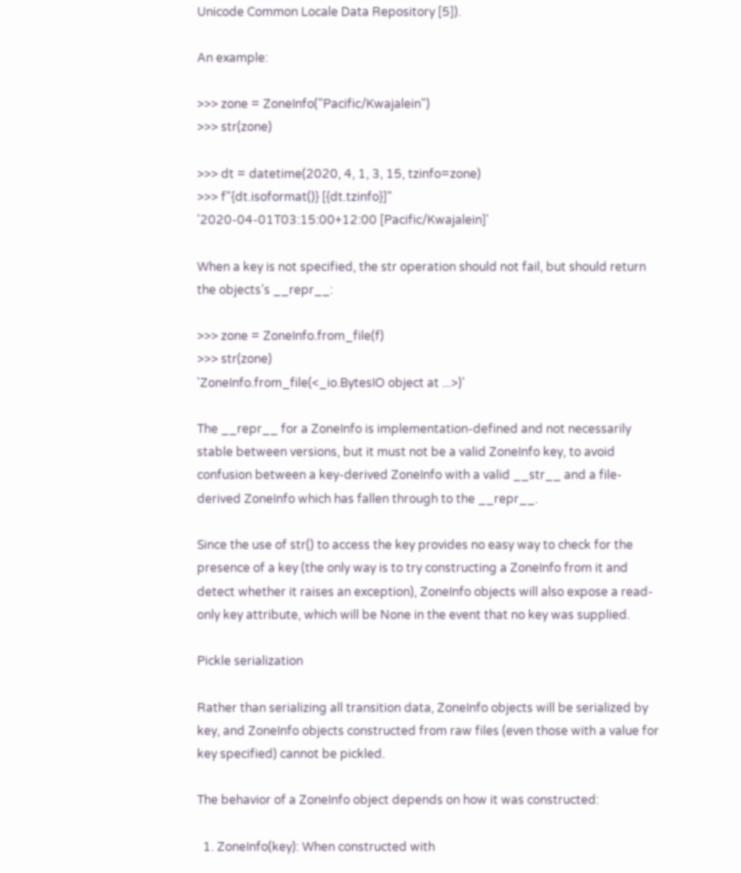Unicode Common Locale Data Repository [5]).

An example:

>>> zone = ZoneInfo("Pacific/Kwajalein")
>>> str(zone)

>>> dt = datetime(2020, 4, 1, 3, 15, tzinfo=zone)
>>> f"{dt.isoformat()} [{dt.tzinfo}]"
'2020-04-01T03:15:00+12:00 [Pacific/Kwajalein]'

When a key is not specified, the str operation should not fail, but should return the objects’s __repr__:

>>> zone = ZoneInfo.from_file(f)
>>> str(zone)
'ZoneInfo.from_file(<_io.BytesIO object at ...>)'

The __repr__ for a ZoneInfo is implementation-defined and not necessarily stable between versions, but it must not be a valid ZoneInfo key, to avoid confusion between a key-derived ZoneInfo with a valid __str__ and a file-derived ZoneInfo which has fallen through to the __repr__.

Since the use of str() to access the key provides no easy way to check for the presence of a key (the only way is to try constructing a ZoneInfo from it and detect whether it raises an exception), ZoneInfo objects will also expose a read-only key attribute, which will be None in the event that no key was supplied.

Pickle serialization

Rather than serializing all transition data, ZoneInfo objects will be serialized by key, and ZoneInfo objects constructed from raw files (even those with a value for key specified) cannot be pickled.

The behavior of a ZoneInfo object depends on how it was constructed:

  1. ZoneInfo(key): When constructed with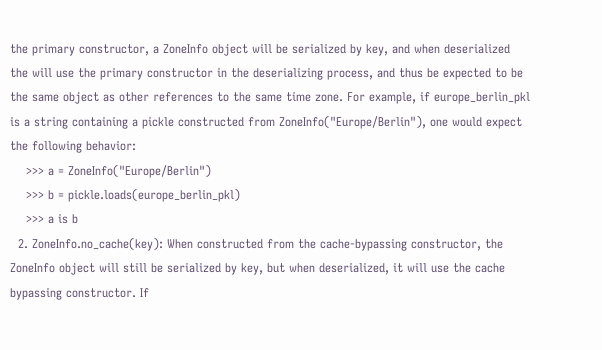the primary constructor, a ZoneInfo object will be serialized by key, and when deserialized the will use the primary constructor in the deserializing process, and thus be expected to be the same object as other references to the same time zone. For example, if europe_berlin_pkl is a string containing a pickle constructed from ZoneInfo("Europe/Berlin"), one would expect the following behavior:
    >>> a = ZoneInfo("Europe/Berlin")
    >>> b = pickle.loads(europe_berlin_pkl)
    >>> a is b
  2. ZoneInfo.no_cache(key): When constructed from the cache-bypassing constructor, the ZoneInfo object will still be serialized by key, but when deserialized, it will use the cache bypassing constructor. If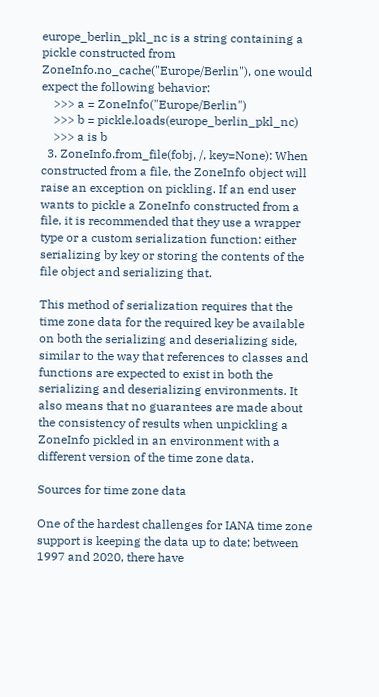europe_berlin_pkl_nc is a string containing a pickle constructed from ZoneInfo.no_cache("Europe/Berlin"), one would expect the following behavior:
    >>> a = ZoneInfo("Europe/Berlin")
    >>> b = pickle.loads(europe_berlin_pkl_nc)
    >>> a is b
  3. ZoneInfo.from_file(fobj, /, key=None): When constructed from a file, the ZoneInfo object will raise an exception on pickling. If an end user wants to pickle a ZoneInfo constructed from a file, it is recommended that they use a wrapper type or a custom serialization function: either serializing by key or storing the contents of the file object and serializing that.

This method of serialization requires that the time zone data for the required key be available on both the serializing and deserializing side, similar to the way that references to classes and functions are expected to exist in both the serializing and deserializing environments. It also means that no guarantees are made about the consistency of results when unpickling a ZoneInfo pickled in an environment with a different version of the time zone data.

Sources for time zone data

One of the hardest challenges for IANA time zone support is keeping the data up to date; between 1997 and 2020, there have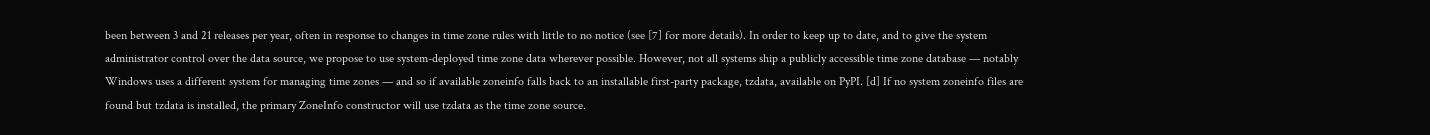been between 3 and 21 releases per year, often in response to changes in time zone rules with little to no notice (see [7] for more details). In order to keep up to date, and to give the system administrator control over the data source, we propose to use system-deployed time zone data wherever possible. However, not all systems ship a publicly accessible time zone database — notably Windows uses a different system for managing time zones — and so if available zoneinfo falls back to an installable first-party package, tzdata, available on PyPI. [d] If no system zoneinfo files are found but tzdata is installed, the primary ZoneInfo constructor will use tzdata as the time zone source.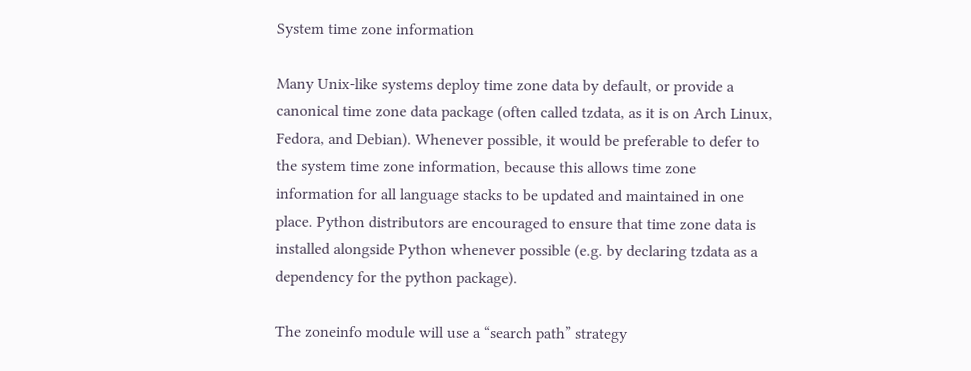System time zone information

Many Unix-like systems deploy time zone data by default, or provide a canonical time zone data package (often called tzdata, as it is on Arch Linux, Fedora, and Debian). Whenever possible, it would be preferable to defer to the system time zone information, because this allows time zone information for all language stacks to be updated and maintained in one place. Python distributors are encouraged to ensure that time zone data is installed alongside Python whenever possible (e.g. by declaring tzdata as a dependency for the python package).

The zoneinfo module will use a “search path” strategy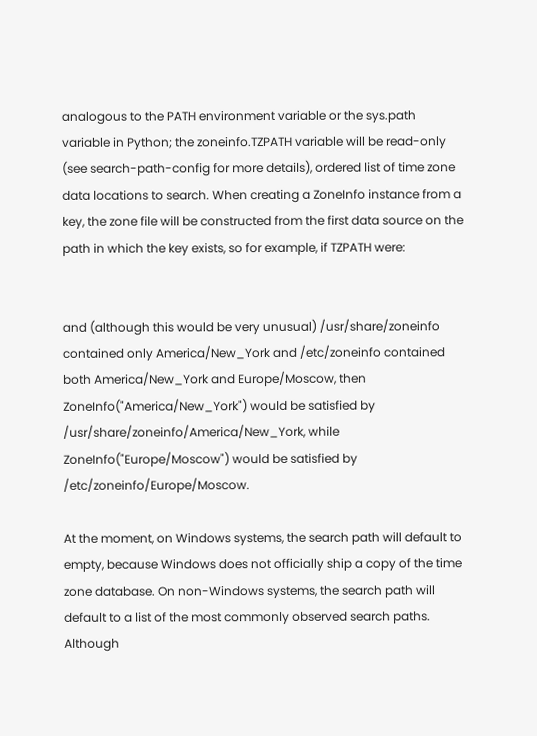analogous to the PATH environment variable or the sys.path variable in Python; the zoneinfo.TZPATH variable will be read-only (see search-path-config for more details), ordered list of time zone data locations to search. When creating a ZoneInfo instance from a key, the zone file will be constructed from the first data source on the path in which the key exists, so for example, if TZPATH were:


and (although this would be very unusual) /usr/share/zoneinfo contained only America/New_York and /etc/zoneinfo contained both America/New_York and Europe/Moscow, then ZoneInfo("America/New_York") would be satisfied by /usr/share/zoneinfo/America/New_York, while ZoneInfo("Europe/Moscow") would be satisfied by /etc/zoneinfo/Europe/Moscow.

At the moment, on Windows systems, the search path will default to empty, because Windows does not officially ship a copy of the time zone database. On non-Windows systems, the search path will default to a list of the most commonly observed search paths. Although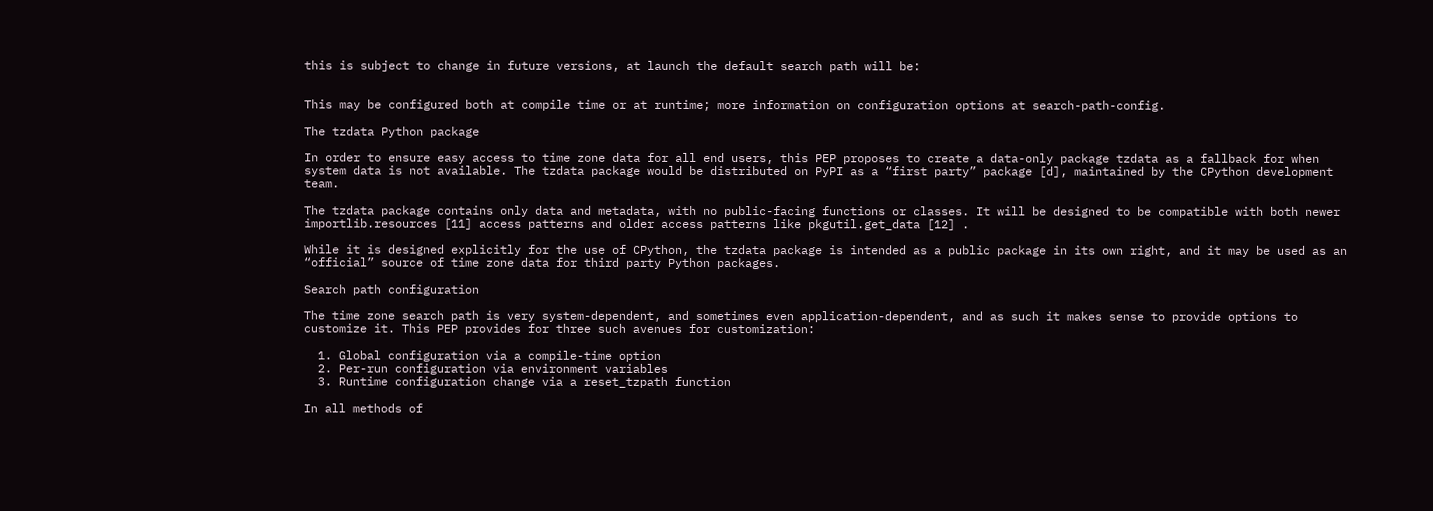this is subject to change in future versions, at launch the default search path will be:


This may be configured both at compile time or at runtime; more information on configuration options at search-path-config.

The tzdata Python package

In order to ensure easy access to time zone data for all end users, this PEP proposes to create a data-only package tzdata as a fallback for when system data is not available. The tzdata package would be distributed on PyPI as a “first party” package [d], maintained by the CPython development team.

The tzdata package contains only data and metadata, with no public-facing functions or classes. It will be designed to be compatible with both newer importlib.resources [11] access patterns and older access patterns like pkgutil.get_data [12] .

While it is designed explicitly for the use of CPython, the tzdata package is intended as a public package in its own right, and it may be used as an “official” source of time zone data for third party Python packages.

Search path configuration

The time zone search path is very system-dependent, and sometimes even application-dependent, and as such it makes sense to provide options to customize it. This PEP provides for three such avenues for customization:

  1. Global configuration via a compile-time option
  2. Per-run configuration via environment variables
  3. Runtime configuration change via a reset_tzpath function

In all methods of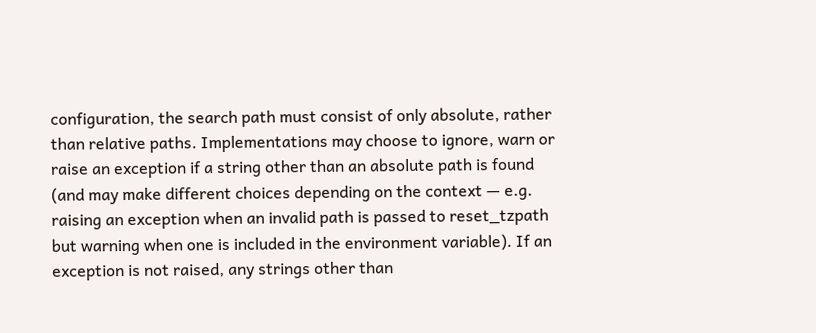configuration, the search path must consist of only absolute, rather than relative paths. Implementations may choose to ignore, warn or raise an exception if a string other than an absolute path is found (and may make different choices depending on the context — e.g. raising an exception when an invalid path is passed to reset_tzpath but warning when one is included in the environment variable). If an exception is not raised, any strings other than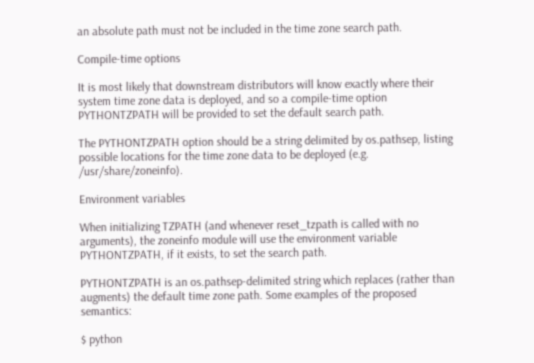an absolute path must not be included in the time zone search path.

Compile-time options

It is most likely that downstream distributors will know exactly where their system time zone data is deployed, and so a compile-time option PYTHONTZPATH will be provided to set the default search path.

The PYTHONTZPATH option should be a string delimited by os.pathsep, listing possible locations for the time zone data to be deployed (e.g. /usr/share/zoneinfo).

Environment variables

When initializing TZPATH (and whenever reset_tzpath is called with no arguments), the zoneinfo module will use the environment variable PYTHONTZPATH, if it exists, to set the search path.

PYTHONTZPATH is an os.pathsep-delimited string which replaces (rather than augments) the default time zone path. Some examples of the proposed semantics:

$ python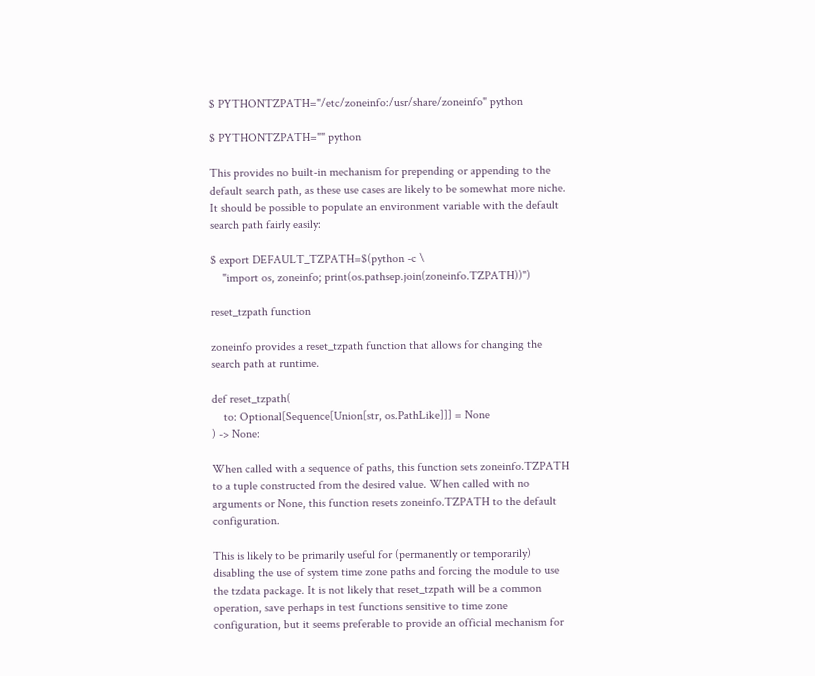$ PYTHONTZPATH="/etc/zoneinfo:/usr/share/zoneinfo" python

$ PYTHONTZPATH="" python

This provides no built-in mechanism for prepending or appending to the default search path, as these use cases are likely to be somewhat more niche. It should be possible to populate an environment variable with the default search path fairly easily:

$ export DEFAULT_TZPATH=$(python -c \
    "import os, zoneinfo; print(os.pathsep.join(zoneinfo.TZPATH))")

reset_tzpath function

zoneinfo provides a reset_tzpath function that allows for changing the search path at runtime.

def reset_tzpath(
    to: Optional[Sequence[Union[str, os.PathLike]]] = None
) -> None:

When called with a sequence of paths, this function sets zoneinfo.TZPATH to a tuple constructed from the desired value. When called with no arguments or None, this function resets zoneinfo.TZPATH to the default configuration.

This is likely to be primarily useful for (permanently or temporarily) disabling the use of system time zone paths and forcing the module to use the tzdata package. It is not likely that reset_tzpath will be a common operation, save perhaps in test functions sensitive to time zone configuration, but it seems preferable to provide an official mechanism for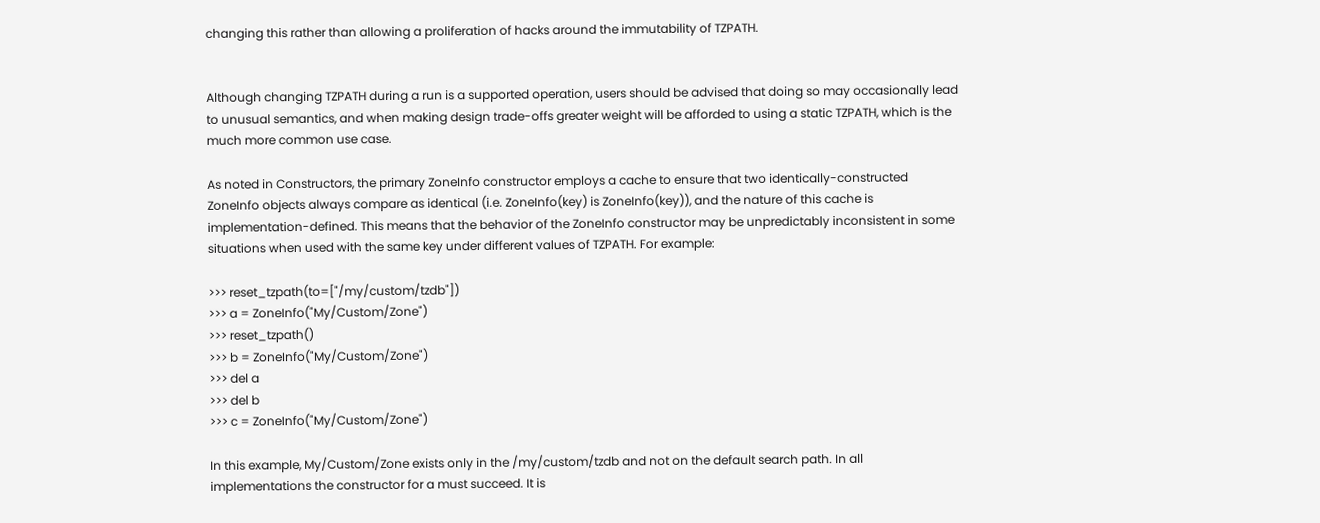changing this rather than allowing a proliferation of hacks around the immutability of TZPATH.


Although changing TZPATH during a run is a supported operation, users should be advised that doing so may occasionally lead to unusual semantics, and when making design trade-offs greater weight will be afforded to using a static TZPATH, which is the much more common use case.

As noted in Constructors, the primary ZoneInfo constructor employs a cache to ensure that two identically-constructed ZoneInfo objects always compare as identical (i.e. ZoneInfo(key) is ZoneInfo(key)), and the nature of this cache is implementation-defined. This means that the behavior of the ZoneInfo constructor may be unpredictably inconsistent in some situations when used with the same key under different values of TZPATH. For example:

>>> reset_tzpath(to=["/my/custom/tzdb"])
>>> a = ZoneInfo("My/Custom/Zone")
>>> reset_tzpath()
>>> b = ZoneInfo("My/Custom/Zone")
>>> del a
>>> del b
>>> c = ZoneInfo("My/Custom/Zone")

In this example, My/Custom/Zone exists only in the /my/custom/tzdb and not on the default search path. In all implementations the constructor for a must succeed. It is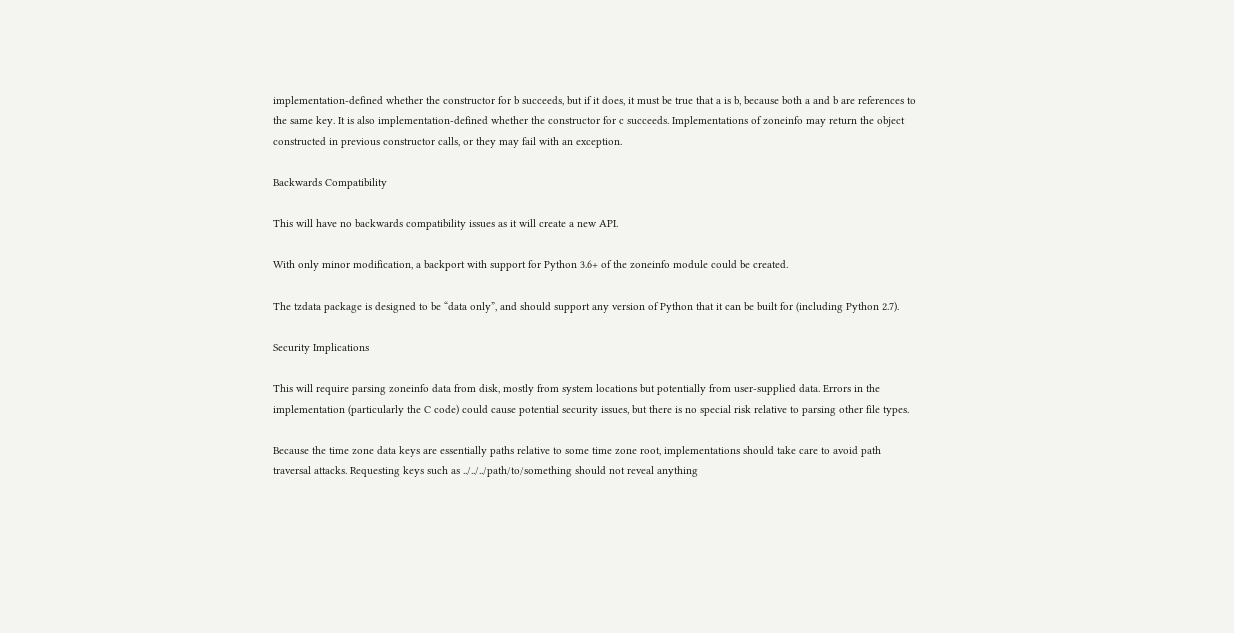implementation-defined whether the constructor for b succeeds, but if it does, it must be true that a is b, because both a and b are references to the same key. It is also implementation-defined whether the constructor for c succeeds. Implementations of zoneinfo may return the object constructed in previous constructor calls, or they may fail with an exception.

Backwards Compatibility

This will have no backwards compatibility issues as it will create a new API.

With only minor modification, a backport with support for Python 3.6+ of the zoneinfo module could be created.

The tzdata package is designed to be “data only”, and should support any version of Python that it can be built for (including Python 2.7).

Security Implications

This will require parsing zoneinfo data from disk, mostly from system locations but potentially from user-supplied data. Errors in the implementation (particularly the C code) could cause potential security issues, but there is no special risk relative to parsing other file types.

Because the time zone data keys are essentially paths relative to some time zone root, implementations should take care to avoid path traversal attacks. Requesting keys such as ../../../path/to/something should not reveal anything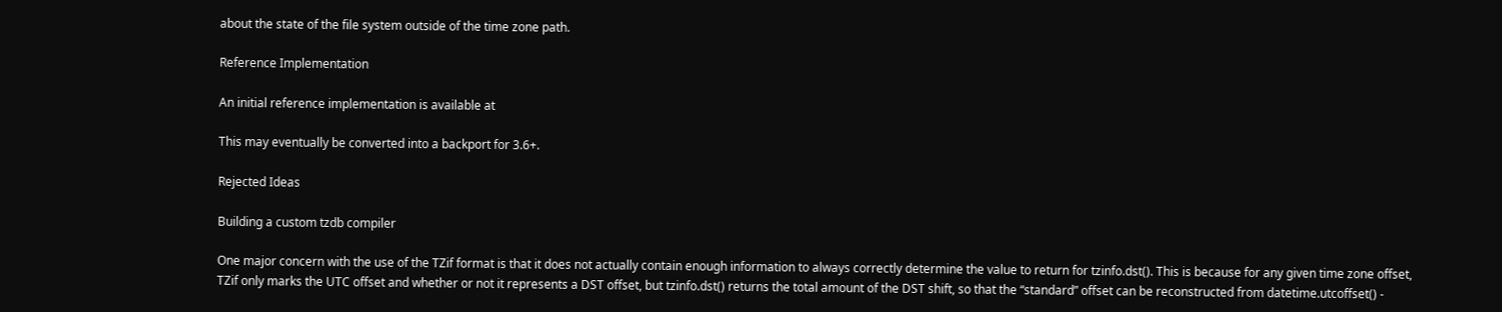about the state of the file system outside of the time zone path.

Reference Implementation

An initial reference implementation is available at

This may eventually be converted into a backport for 3.6+.

Rejected Ideas

Building a custom tzdb compiler

One major concern with the use of the TZif format is that it does not actually contain enough information to always correctly determine the value to return for tzinfo.dst(). This is because for any given time zone offset, TZif only marks the UTC offset and whether or not it represents a DST offset, but tzinfo.dst() returns the total amount of the DST shift, so that the “standard” offset can be reconstructed from datetime.utcoffset() -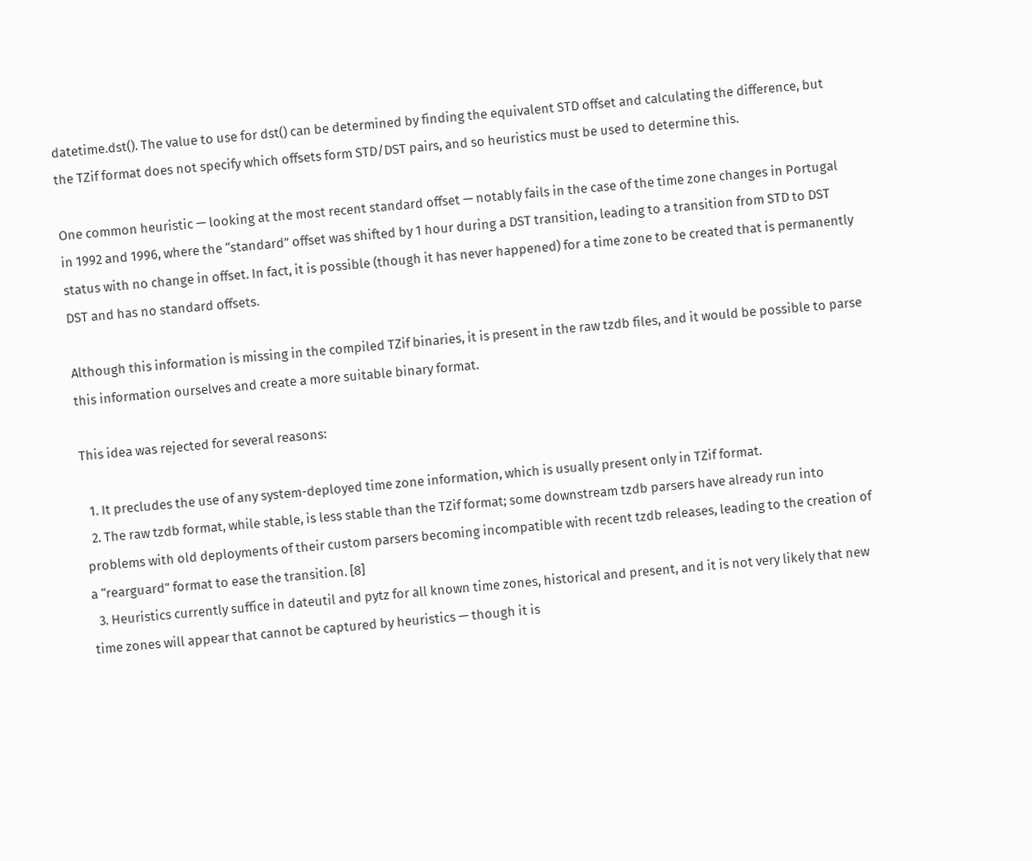datetime.dst(). The value to use for dst() can be determined by finding the equivalent STD offset and calculating the difference, but the TZif format does not specify which offsets form STD/DST pairs, and so heuristics must be used to determine this.

One common heuristic — looking at the most recent standard offset — notably fails in the case of the time zone changes in Portugal in 1992 and 1996, where the “standard” offset was shifted by 1 hour during a DST transition, leading to a transition from STD to DST status with no change in offset. In fact, it is possible (though it has never happened) for a time zone to be created that is permanently DST and has no standard offsets.

Although this information is missing in the compiled TZif binaries, it is present in the raw tzdb files, and it would be possible to parse this information ourselves and create a more suitable binary format.

This idea was rejected for several reasons:

  1. It precludes the use of any system-deployed time zone information, which is usually present only in TZif format.
  2. The raw tzdb format, while stable, is less stable than the TZif format; some downstream tzdb parsers have already run into problems with old deployments of their custom parsers becoming incompatible with recent tzdb releases, leading to the creation of a “rearguard” format to ease the transition. [8]
  3. Heuristics currently suffice in dateutil and pytz for all known time zones, historical and present, and it is not very likely that new time zones will appear that cannot be captured by heuristics — though it is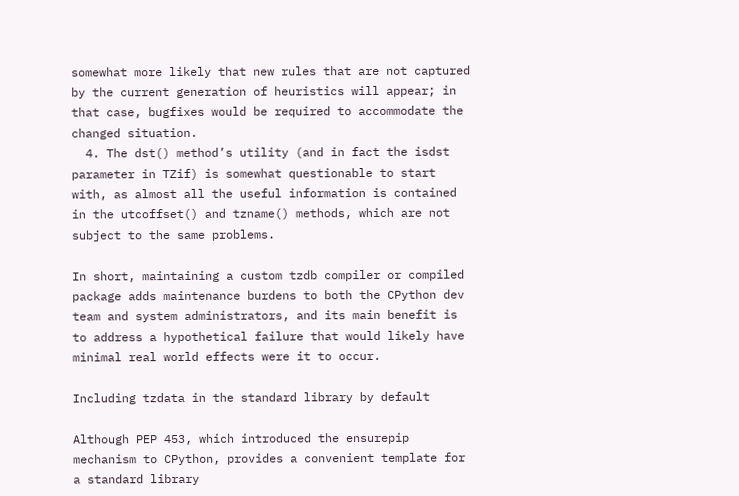somewhat more likely that new rules that are not captured by the current generation of heuristics will appear; in that case, bugfixes would be required to accommodate the changed situation.
  4. The dst() method’s utility (and in fact the isdst parameter in TZif) is somewhat questionable to start with, as almost all the useful information is contained in the utcoffset() and tzname() methods, which are not subject to the same problems.

In short, maintaining a custom tzdb compiler or compiled package adds maintenance burdens to both the CPython dev team and system administrators, and its main benefit is to address a hypothetical failure that would likely have minimal real world effects were it to occur.

Including tzdata in the standard library by default

Although PEP 453, which introduced the ensurepip mechanism to CPython, provides a convenient template for a standard library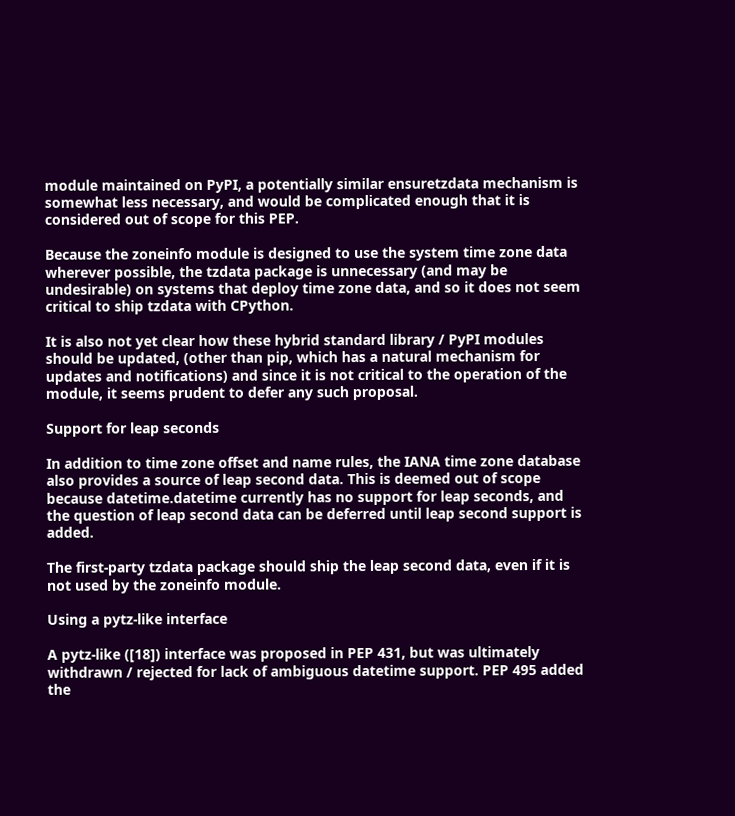module maintained on PyPI, a potentially similar ensuretzdata mechanism is somewhat less necessary, and would be complicated enough that it is considered out of scope for this PEP.

Because the zoneinfo module is designed to use the system time zone data wherever possible, the tzdata package is unnecessary (and may be undesirable) on systems that deploy time zone data, and so it does not seem critical to ship tzdata with CPython.

It is also not yet clear how these hybrid standard library / PyPI modules should be updated, (other than pip, which has a natural mechanism for updates and notifications) and since it is not critical to the operation of the module, it seems prudent to defer any such proposal.

Support for leap seconds

In addition to time zone offset and name rules, the IANA time zone database also provides a source of leap second data. This is deemed out of scope because datetime.datetime currently has no support for leap seconds, and the question of leap second data can be deferred until leap second support is added.

The first-party tzdata package should ship the leap second data, even if it is not used by the zoneinfo module.

Using a pytz-like interface

A pytz-like ([18]) interface was proposed in PEP 431, but was ultimately withdrawn / rejected for lack of ambiguous datetime support. PEP 495 added the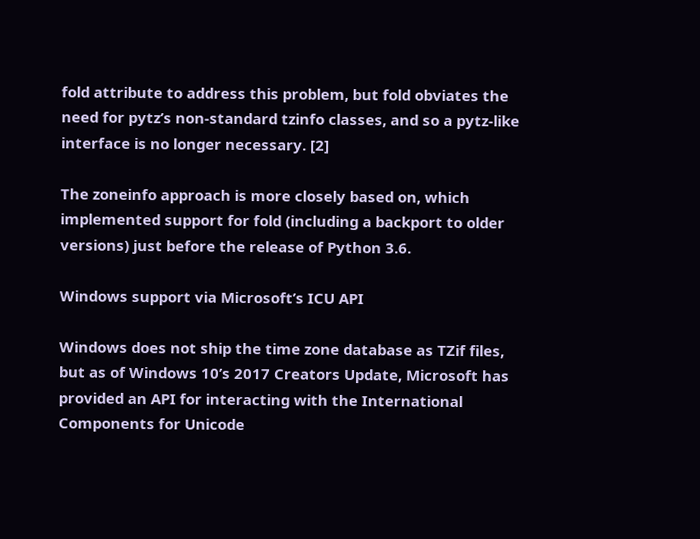fold attribute to address this problem, but fold obviates the need for pytz’s non-standard tzinfo classes, and so a pytz-like interface is no longer necessary. [2]

The zoneinfo approach is more closely based on, which implemented support for fold (including a backport to older versions) just before the release of Python 3.6.

Windows support via Microsoft’s ICU API

Windows does not ship the time zone database as TZif files, but as of Windows 10’s 2017 Creators Update, Microsoft has provided an API for interacting with the International Components for Unicode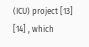(ICU) project [13] [14] , which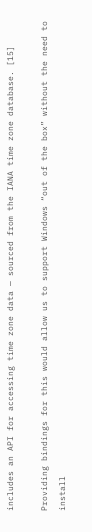includes an API for accessing time zone data — sourced from the IANA time zone database. [15]

Providing bindings for this would allow us to support Windows “out of the box” without the need to install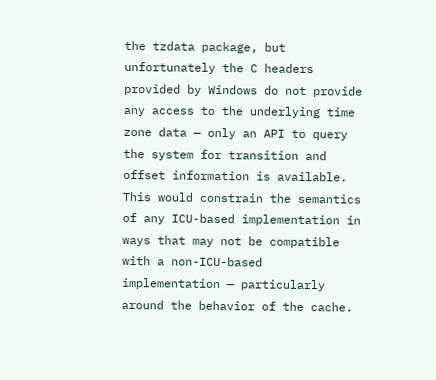the tzdata package, but unfortunately the C headers provided by Windows do not provide any access to the underlying time zone data — only an API to query the system for transition and offset information is available. This would constrain the semantics of any ICU-based implementation in ways that may not be compatible with a non-ICU-based implementation — particularly around the behavior of the cache.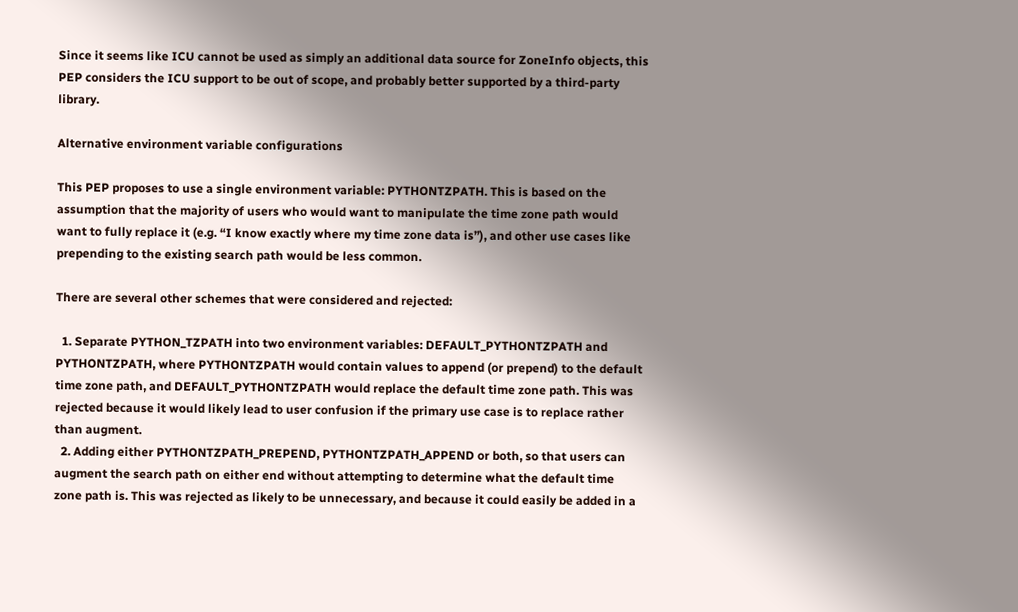Since it seems like ICU cannot be used as simply an additional data source for ZoneInfo objects, this PEP considers the ICU support to be out of scope, and probably better supported by a third-party library.

Alternative environment variable configurations

This PEP proposes to use a single environment variable: PYTHONTZPATH. This is based on the assumption that the majority of users who would want to manipulate the time zone path would want to fully replace it (e.g. “I know exactly where my time zone data is”), and other use cases like prepending to the existing search path would be less common.

There are several other schemes that were considered and rejected:

  1. Separate PYTHON_TZPATH into two environment variables: DEFAULT_PYTHONTZPATH and PYTHONTZPATH, where PYTHONTZPATH would contain values to append (or prepend) to the default time zone path, and DEFAULT_PYTHONTZPATH would replace the default time zone path. This was rejected because it would likely lead to user confusion if the primary use case is to replace rather than augment.
  2. Adding either PYTHONTZPATH_PREPEND, PYTHONTZPATH_APPEND or both, so that users can augment the search path on either end without attempting to determine what the default time zone path is. This was rejected as likely to be unnecessary, and because it could easily be added in a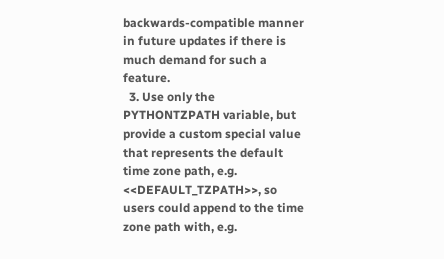backwards-compatible manner in future updates if there is much demand for such a feature.
  3. Use only the PYTHONTZPATH variable, but provide a custom special value that represents the default time zone path, e.g. <<DEFAULT_TZPATH>>, so users could append to the time zone path with, e.g.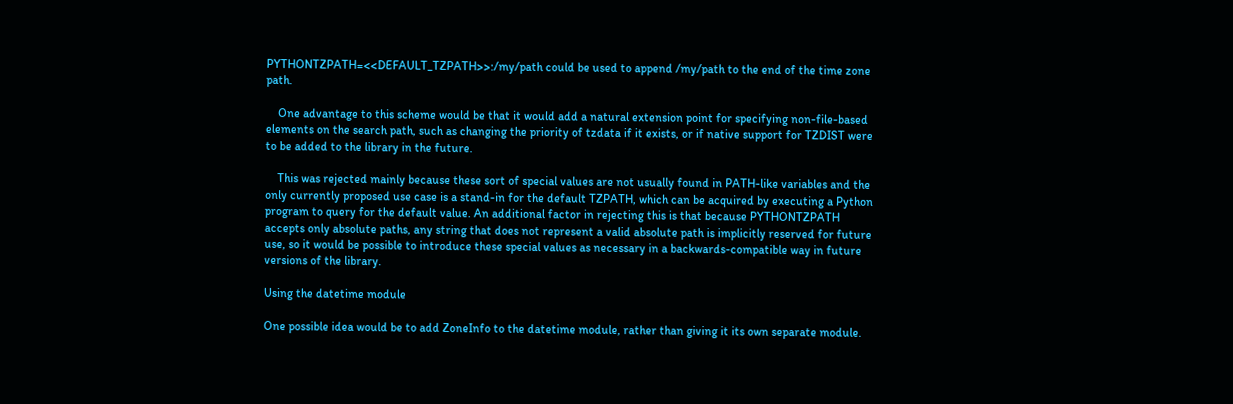PYTHONTZPATH=<<DEFAULT_TZPATH>>:/my/path could be used to append /my/path to the end of the time zone path.

    One advantage to this scheme would be that it would add a natural extension point for specifying non-file-based elements on the search path, such as changing the priority of tzdata if it exists, or if native support for TZDIST were to be added to the library in the future.

    This was rejected mainly because these sort of special values are not usually found in PATH-like variables and the only currently proposed use case is a stand-in for the default TZPATH, which can be acquired by executing a Python program to query for the default value. An additional factor in rejecting this is that because PYTHONTZPATH accepts only absolute paths, any string that does not represent a valid absolute path is implicitly reserved for future use, so it would be possible to introduce these special values as necessary in a backwards-compatible way in future versions of the library.

Using the datetime module

One possible idea would be to add ZoneInfo to the datetime module, rather than giving it its own separate module.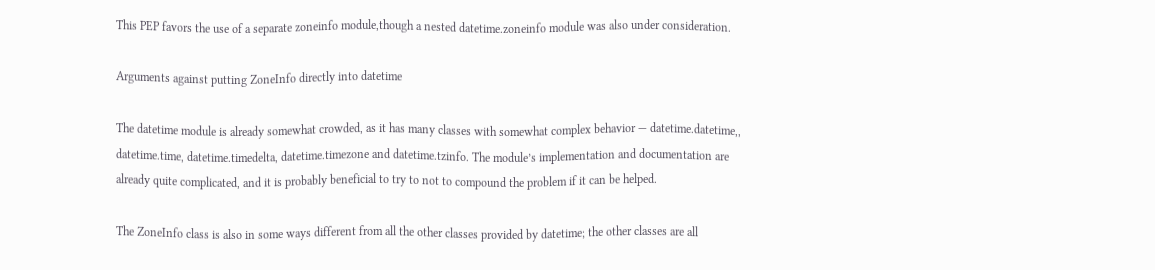This PEP favors the use of a separate zoneinfo module,though a nested datetime.zoneinfo module was also under consideration.

Arguments against putting ZoneInfo directly into datetime

The datetime module is already somewhat crowded, as it has many classes with somewhat complex behavior — datetime.datetime,, datetime.time, datetime.timedelta, datetime.timezone and datetime.tzinfo. The module’s implementation and documentation are already quite complicated, and it is probably beneficial to try to not to compound the problem if it can be helped.

The ZoneInfo class is also in some ways different from all the other classes provided by datetime; the other classes are all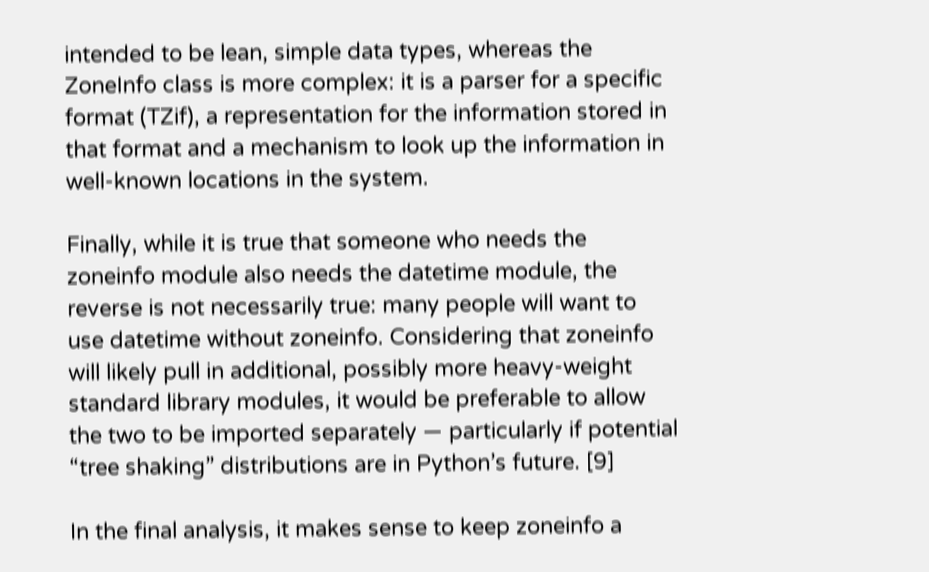intended to be lean, simple data types, whereas the ZoneInfo class is more complex: it is a parser for a specific format (TZif), a representation for the information stored in that format and a mechanism to look up the information in well-known locations in the system.

Finally, while it is true that someone who needs the zoneinfo module also needs the datetime module, the reverse is not necessarily true: many people will want to use datetime without zoneinfo. Considering that zoneinfo will likely pull in additional, possibly more heavy-weight standard library modules, it would be preferable to allow the two to be imported separately — particularly if potential “tree shaking” distributions are in Python’s future. [9]

In the final analysis, it makes sense to keep zoneinfo a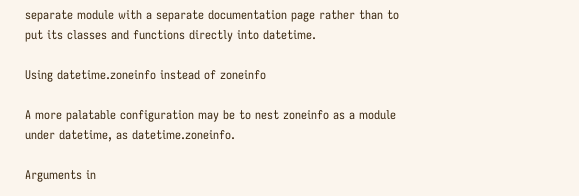separate module with a separate documentation page rather than to put its classes and functions directly into datetime.

Using datetime.zoneinfo instead of zoneinfo

A more palatable configuration may be to nest zoneinfo as a module under datetime, as datetime.zoneinfo.

Arguments in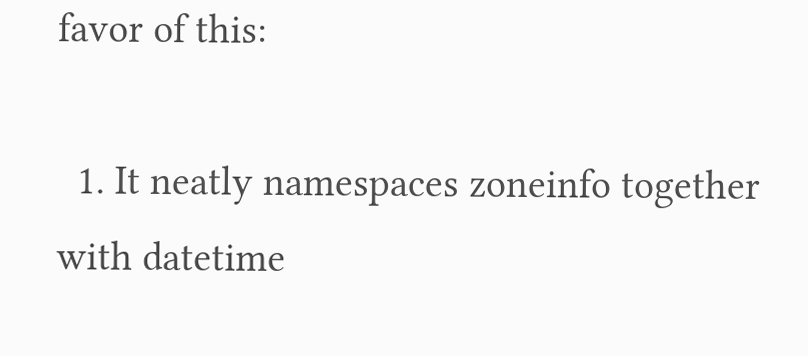favor of this:

  1. It neatly namespaces zoneinfo together with datetime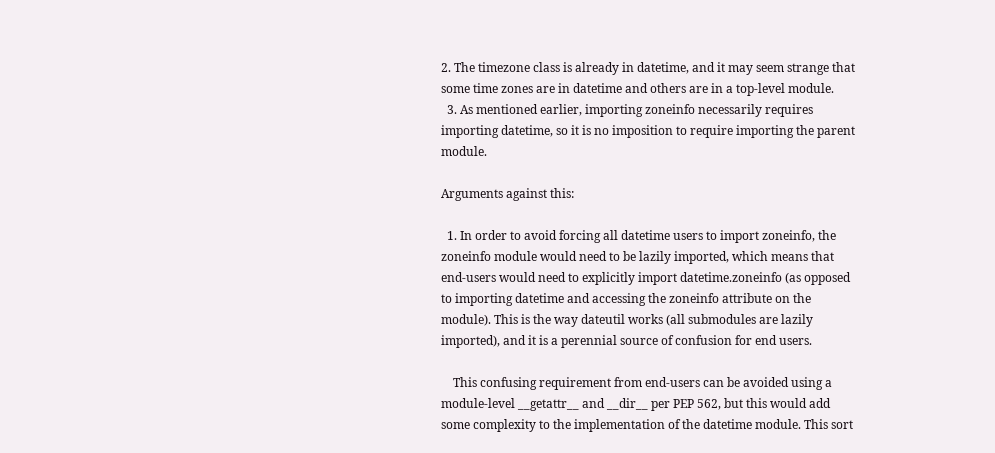2. The timezone class is already in datetime, and it may seem strange that some time zones are in datetime and others are in a top-level module.
  3. As mentioned earlier, importing zoneinfo necessarily requires importing datetime, so it is no imposition to require importing the parent module.

Arguments against this:

  1. In order to avoid forcing all datetime users to import zoneinfo, the zoneinfo module would need to be lazily imported, which means that end-users would need to explicitly import datetime.zoneinfo (as opposed to importing datetime and accessing the zoneinfo attribute on the module). This is the way dateutil works (all submodules are lazily imported), and it is a perennial source of confusion for end users.

    This confusing requirement from end-users can be avoided using a module-level __getattr__ and __dir__ per PEP 562, but this would add some complexity to the implementation of the datetime module. This sort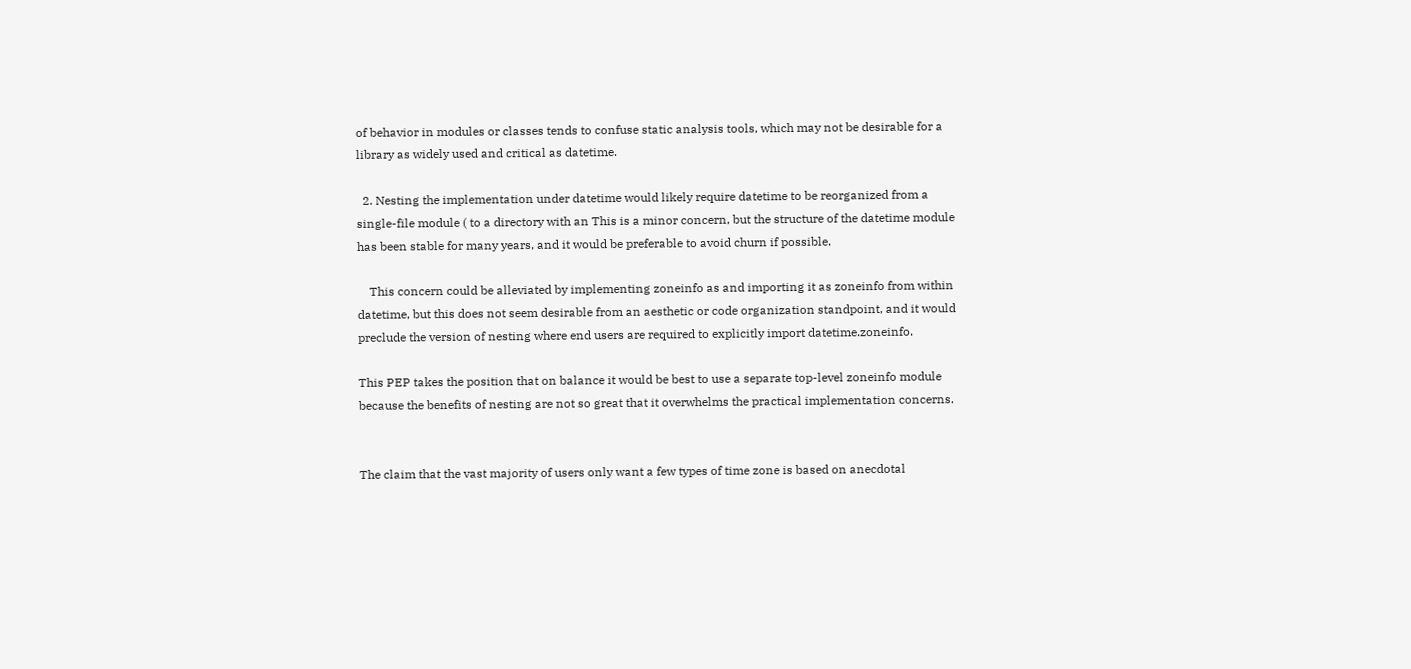of behavior in modules or classes tends to confuse static analysis tools, which may not be desirable for a library as widely used and critical as datetime.

  2. Nesting the implementation under datetime would likely require datetime to be reorganized from a single-file module ( to a directory with an This is a minor concern, but the structure of the datetime module has been stable for many years, and it would be preferable to avoid churn if possible.

    This concern could be alleviated by implementing zoneinfo as and importing it as zoneinfo from within datetime, but this does not seem desirable from an aesthetic or code organization standpoint, and it would preclude the version of nesting where end users are required to explicitly import datetime.zoneinfo.

This PEP takes the position that on balance it would be best to use a separate top-level zoneinfo module because the benefits of nesting are not so great that it overwhelms the practical implementation concerns.


The claim that the vast majority of users only want a few types of time zone is based on anecdotal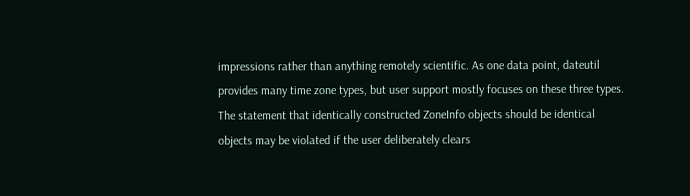impressions rather than anything remotely scientific. As one data point, dateutil provides many time zone types, but user support mostly focuses on these three types.
The statement that identically constructed ZoneInfo objects should be identical objects may be violated if the user deliberately clears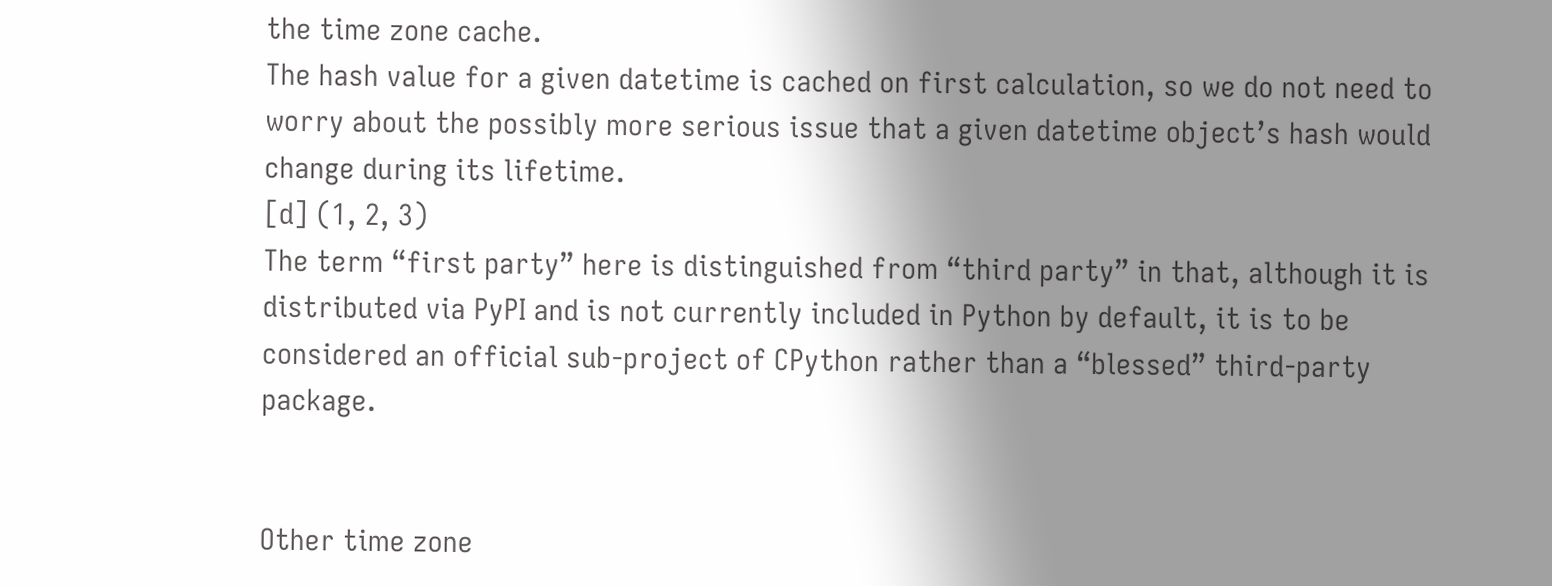the time zone cache.
The hash value for a given datetime is cached on first calculation, so we do not need to worry about the possibly more serious issue that a given datetime object’s hash would change during its lifetime.
[d] (1, 2, 3)
The term “first party” here is distinguished from “third party” in that, although it is distributed via PyPI and is not currently included in Python by default, it is to be considered an official sub-project of CPython rather than a “blessed” third-party package.


Other time zone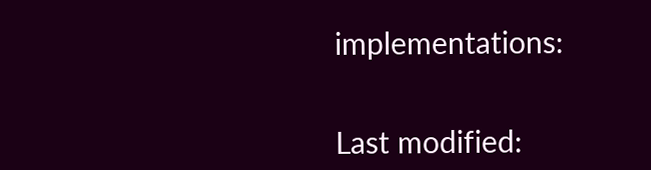implementations:


Last modified: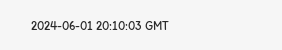2024-06-01 20:10:03 GMT